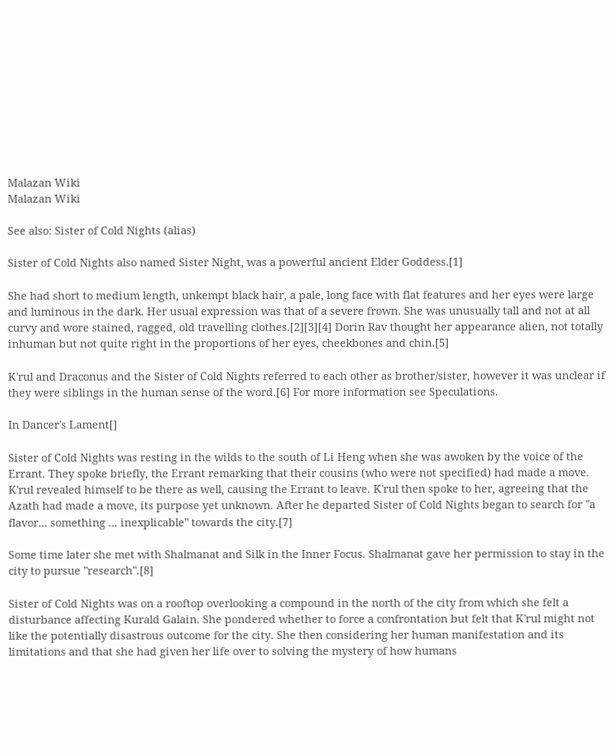Malazan Wiki
Malazan Wiki

See also: Sister of Cold Nights (alias)

Sister of Cold Nights also named Sister Night, was a powerful ancient Elder Goddess.[1]

She had short to medium length, unkempt black hair, a pale, long face with flat features and her eyes were large and luminous in the dark. Her usual expression was that of a severe frown. She was unusually tall and not at all curvy and wore stained, ragged, old travelling clothes.[2][3][4] Dorin Rav thought her appearance alien, not totally inhuman but not quite right in the proportions of her eyes, cheekbones and chin.[5]

K'rul and Draconus and the Sister of Cold Nights referred to each other as brother/sister, however it was unclear if they were siblings in the human sense of the word.[6] For more information see Speculations.

In Dancer's Lament[]

Sister of Cold Nights was resting in the wilds to the south of Li Heng when she was awoken by the voice of the Errant. They spoke briefly, the Errant remarking that their cousins (who were not specified) had made a move. K'rul revealed himself to be there as well, causing the Errant to leave. K'rul then spoke to her, agreeing that the Azath had made a move, its purpose yet unknown. After he departed Sister of Cold Nights began to search for "a flavor... something ... inexplicable" towards the city.[7]

Some time later she met with Shalmanat and Silk in the Inner Focus. Shalmanat gave her permission to stay in the city to pursue "research".[8]

Sister of Cold Nights was on a rooftop overlooking a compound in the north of the city from which she felt a disturbance affecting Kurald Galain. She pondered whether to force a confrontation but felt that K'rul might not like the potentially disastrous outcome for the city. She then considering her human manifestation and its limitations and that she had given her life over to solving the mystery of how humans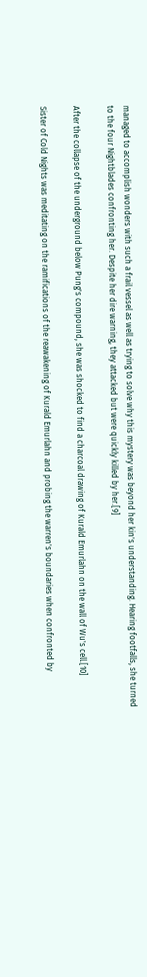managed to accomplish wonders with such a frail vessel as well as trying to solve why this mystery was beyond her kin's understanding. Hearing footfalls, she turned to the four Nightblades confronting her. Despite her dire warning, they attacked but were quickly killed by her.[9]

After the collapse of the underground below Pung's compound, she was shocked to find a charcoal drawing of Kurald Emurlahn on the wall of Wu's cell.[10]

Sister of Cold Nights was meditating on the ramifications of the reawakening of Kurald Emurlahn and probing the warren's boundaries when confronted by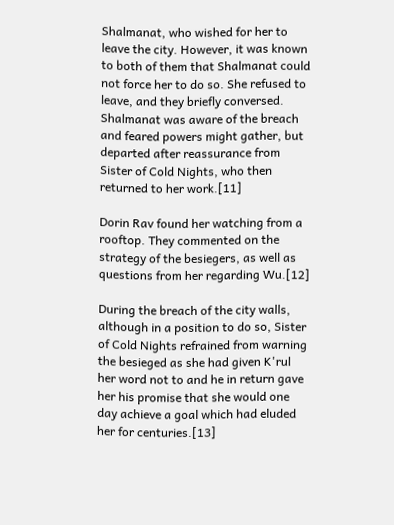Shalmanat, who wished for her to leave the city. However, it was known to both of them that Shalmanat could not force her to do so. She refused to leave, and they briefly conversed. Shalmanat was aware of the breach and feared powers might gather, but departed after reassurance from Sister of Cold Nights, who then returned to her work.[11]

Dorin Rav found her watching from a rooftop. They commented on the strategy of the besiegers, as well as questions from her regarding Wu.[12]

During the breach of the city walls, although in a position to do so, Sister of Cold Nights refrained from warning the besieged as she had given K'rul her word not to and he in return gave her his promise that she would one day achieve a goal which had eluded her for centuries.[13]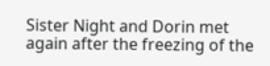Sister Night and Dorin met again after the freezing of the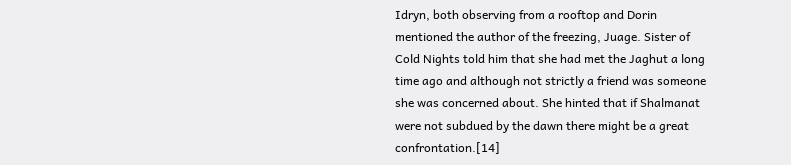Idryn, both observing from a rooftop and Dorin mentioned the author of the freezing, Juage. Sister of Cold Nights told him that she had met the Jaghut a long time ago and although not strictly a friend was someone she was concerned about. She hinted that if Shalmanat were not subdued by the dawn there might be a great confrontation.[14]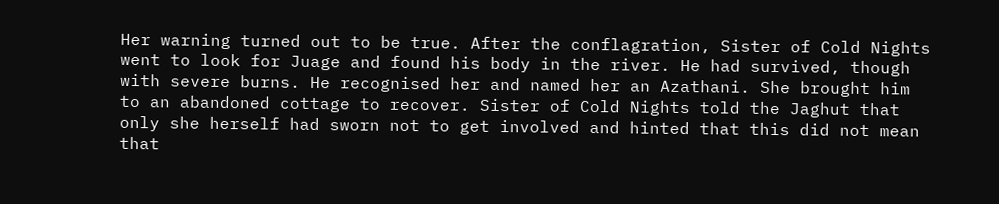Her warning turned out to be true. After the conflagration, Sister of Cold Nights went to look for Juage and found his body in the river. He had survived, though with severe burns. He recognised her and named her an Azathani. She brought him to an abandoned cottage to recover. Sister of Cold Nights told the Jaghut that only she herself had sworn not to get involved and hinted that this did not mean that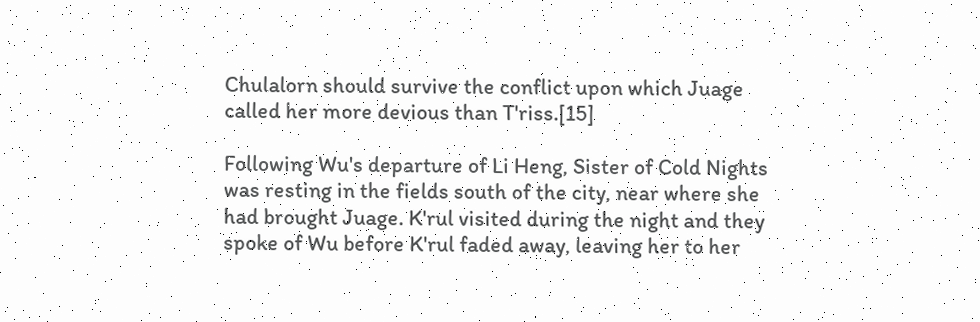Chulalorn should survive the conflict upon which Juage called her more devious than T'riss.[15]

Following Wu's departure of Li Heng, Sister of Cold Nights was resting in the fields south of the city, near where she had brought Juage. K'rul visited during the night and they spoke of Wu before K'rul faded away, leaving her to her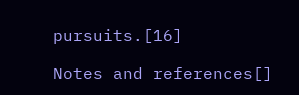pursuits.[16]

Notes and references[]